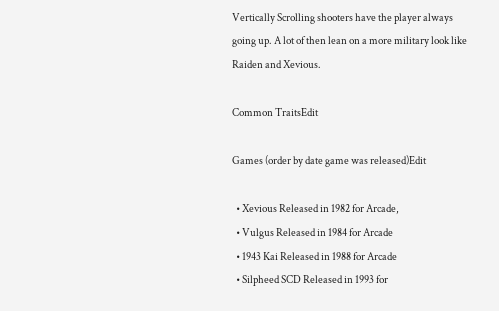Vertically Scrolling shooters have the player always going up. A lot of then lean on a more military look like Raiden and Xevious.

Common TraitsEdit

Games (order by date game was released)Edit

  • Xevious Released in 1982 for Arcade,
  • Vulgus Released in 1984 for Arcade
  • 1943 Kai Released in 1988 for Arcade
  • Silpheed SCD Released in 1993 for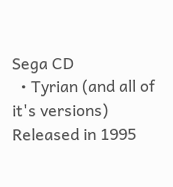Sega CD
  • Tyrian (and all of it's versions) Released in 1995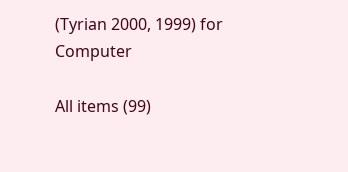(Tyrian 2000, 1999) for Computer

All items (99)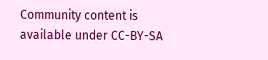Community content is available under CC-BY-SA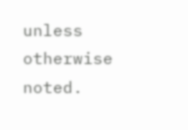unless otherwise noted.